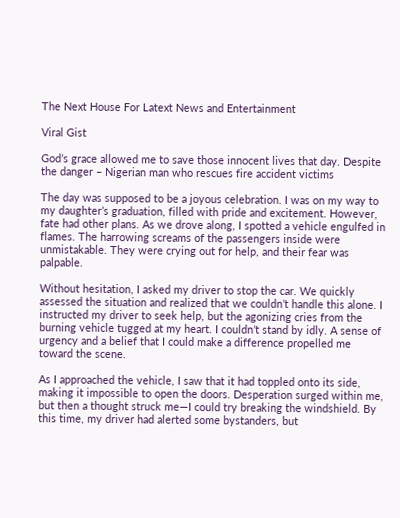The Next House For Latext News and Entertainment

Viral Gist

God’s grace allowed me to save those innocent lives that day. Despite the danger – Nigerian man who rescues fire accident victims

The day was supposed to be a joyous celebration. I was on my way to my daughter’s graduation, filled with pride and excitement. However, fate had other plans. As we drove along, I spotted a vehicle engulfed in flames. The harrowing screams of the passengers inside were unmistakable. They were crying out for help, and their fear was palpable.

Without hesitation, I asked my driver to stop the car. We quickly assessed the situation and realized that we couldn’t handle this alone. I instructed my driver to seek help, but the agonizing cries from the burning vehicle tugged at my heart. I couldn’t stand by idly. A sense of urgency and a belief that I could make a difference propelled me toward the scene.

As I approached the vehicle, I saw that it had toppled onto its side, making it impossible to open the doors. Desperation surged within me, but then a thought struck me—I could try breaking the windshield. By this time, my driver had alerted some bystanders, but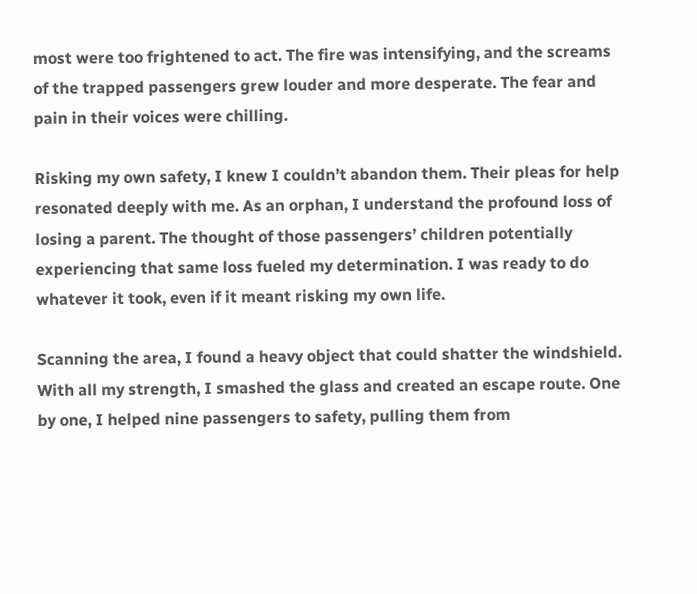most were too frightened to act. The fire was intensifying, and the screams of the trapped passengers grew louder and more desperate. The fear and pain in their voices were chilling.

Risking my own safety, I knew I couldn’t abandon them. Their pleas for help resonated deeply with me. As an orphan, I understand the profound loss of losing a parent. The thought of those passengers’ children potentially experiencing that same loss fueled my determination. I was ready to do whatever it took, even if it meant risking my own life.

Scanning the area, I found a heavy object that could shatter the windshield. With all my strength, I smashed the glass and created an escape route. One by one, I helped nine passengers to safety, pulling them from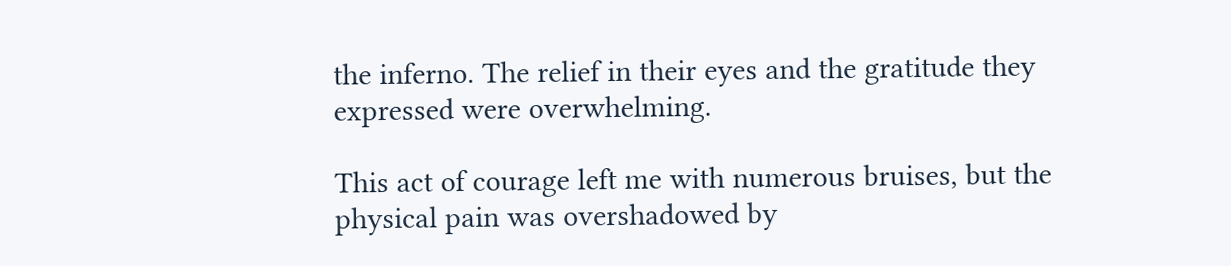the inferno. The relief in their eyes and the gratitude they expressed were overwhelming.

This act of courage left me with numerous bruises, but the physical pain was overshadowed by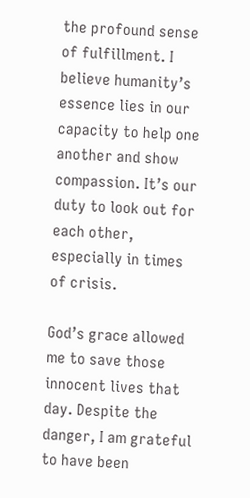the profound sense of fulfillment. I believe humanity’s essence lies in our capacity to help one another and show compassion. It’s our duty to look out for each other, especially in times of crisis.

God’s grace allowed me to save those innocent lives that day. Despite the danger, I am grateful to have been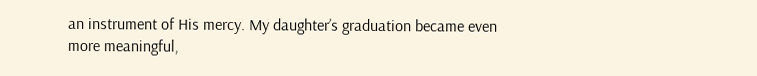an instrument of His mercy. My daughter’s graduation became even more meaningful,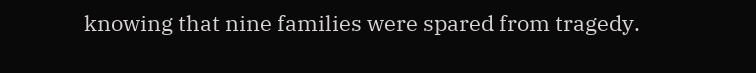knowing that nine families were spared from tragedy.